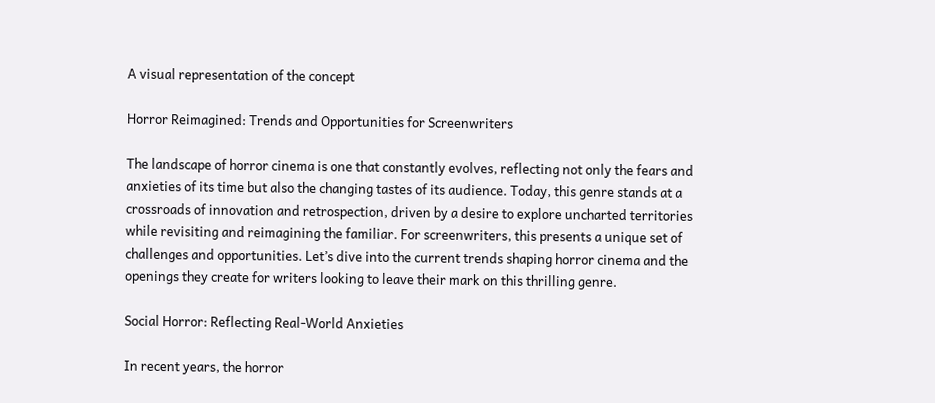A visual representation of the concept

Horror Reimagined: Trends and Opportunities for Screenwriters

The landscape of horror cinema is one that constantly evolves, reflecting not only the fears and anxieties of its time but also the changing tastes of its audience. Today, this genre stands at a crossroads of innovation and retrospection, driven by a desire to explore uncharted territories while revisiting and reimagining the familiar. For screenwriters, this presents a unique set of challenges and opportunities. Let’s dive into the current trends shaping horror cinema and the openings they create for writers looking to leave their mark on this thrilling genre.

Social Horror: Reflecting Real-World Anxieties

In recent years, the horror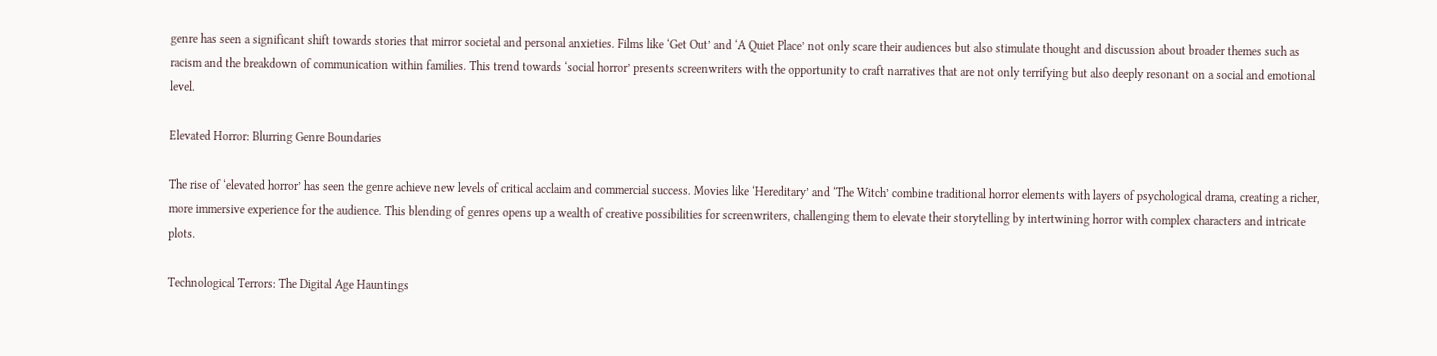genre has seen a significant shift towards stories that mirror societal and personal anxieties. Films like ‘Get Out’ and ‘A Quiet Place’ not only scare their audiences but also stimulate thought and discussion about broader themes such as racism and the breakdown of communication within families. This trend towards ‘social horror’ presents screenwriters with the opportunity to craft narratives that are not only terrifying but also deeply resonant on a social and emotional level.

Elevated Horror: Blurring Genre Boundaries

The rise of ‘elevated horror’ has seen the genre achieve new levels of critical acclaim and commercial success. Movies like ‘Hereditary’ and ‘The Witch’ combine traditional horror elements with layers of psychological drama, creating a richer, more immersive experience for the audience. This blending of genres opens up a wealth of creative possibilities for screenwriters, challenging them to elevate their storytelling by intertwining horror with complex characters and intricate plots.

Technological Terrors: The Digital Age Hauntings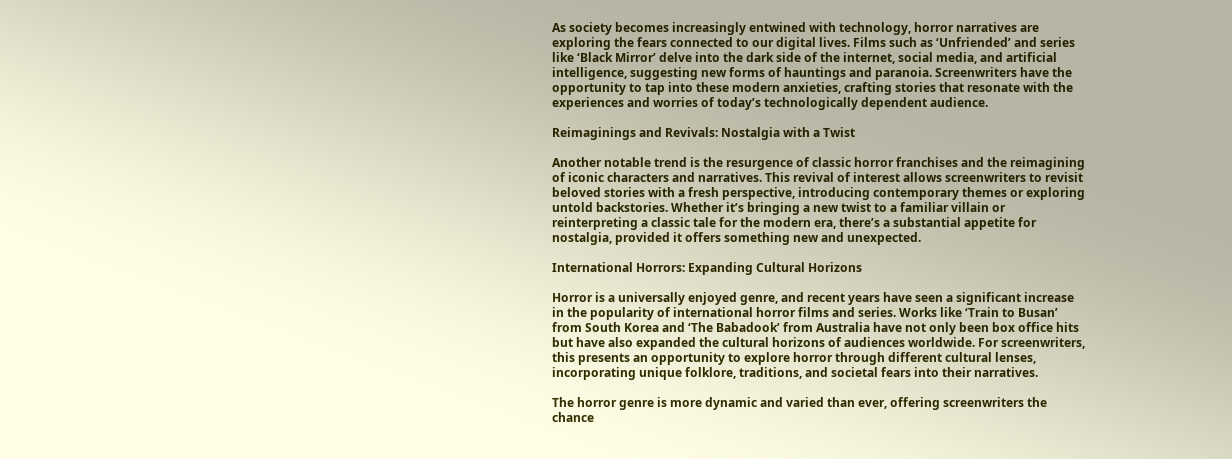As society becomes increasingly entwined with technology, horror narratives are exploring the fears connected to our digital lives. Films such as ‘Unfriended’ and series like ‘Black Mirror’ delve into the dark side of the internet, social media, and artificial intelligence, suggesting new forms of hauntings and paranoia. Screenwriters have the opportunity to tap into these modern anxieties, crafting stories that resonate with the experiences and worries of today’s technologically dependent audience.

Reimaginings and Revivals: Nostalgia with a Twist

Another notable trend is the resurgence of classic horror franchises and the reimagining of iconic characters and narratives. This revival of interest allows screenwriters to revisit beloved stories with a fresh perspective, introducing contemporary themes or exploring untold backstories. Whether it’s bringing a new twist to a familiar villain or reinterpreting a classic tale for the modern era, there’s a substantial appetite for nostalgia, provided it offers something new and unexpected.

International Horrors: Expanding Cultural Horizons

Horror is a universally enjoyed genre, and recent years have seen a significant increase in the popularity of international horror films and series. Works like ‘Train to Busan’ from South Korea and ‘The Babadook’ from Australia have not only been box office hits but have also expanded the cultural horizons of audiences worldwide. For screenwriters, this presents an opportunity to explore horror through different cultural lenses, incorporating unique folklore, traditions, and societal fears into their narratives.

The horror genre is more dynamic and varied than ever, offering screenwriters the chance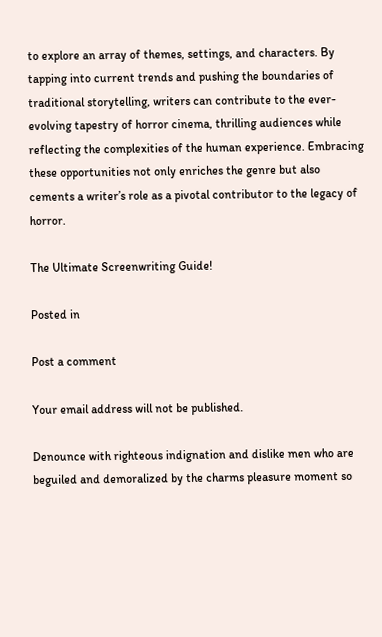to explore an array of themes, settings, and characters. By tapping into current trends and pushing the boundaries of traditional storytelling, writers can contribute to the ever-evolving tapestry of horror cinema, thrilling audiences while reflecting the complexities of the human experience. Embracing these opportunities not only enriches the genre but also cements a writer’s role as a pivotal contributor to the legacy of horror.

The Ultimate Screenwriting Guide!

Posted in

Post a comment

Your email address will not be published.

Denounce with righteous indignation and dislike men who are beguiled and demoralized by the charms pleasure moment so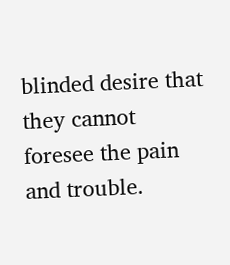blinded desire that they cannot foresee the pain and trouble.